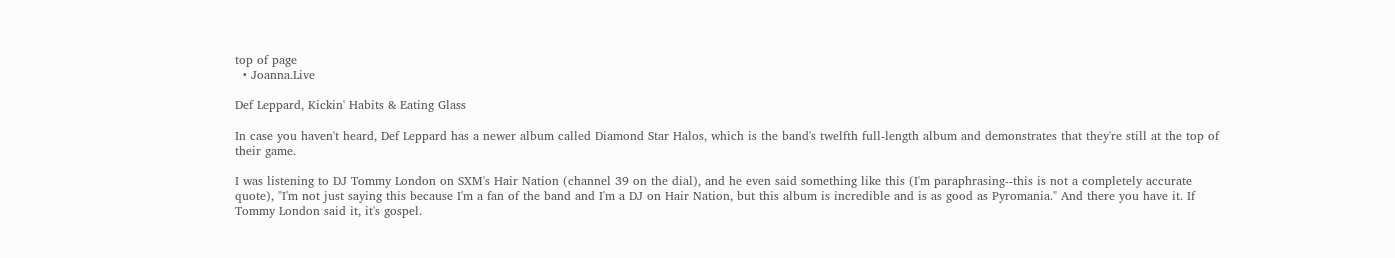top of page
  • Joanna.Live

Def Leppard, Kickin' Habits & Eating Glass

In case you haven't heard, Def Leppard has a newer album called Diamond Star Halos, which is the band's twelfth full-length album and demonstrates that they're still at the top of their game.

I was listening to DJ Tommy London on SXM's Hair Nation (channel 39 on the dial), and he even said something like this (I'm paraphrasing--this is not a completely accurate quote), "I'm not just saying this because I'm a fan of the band and I'm a DJ on Hair Nation, but this album is incredible and is as good as Pyromania." And there you have it. If Tommy London said it, it's gospel.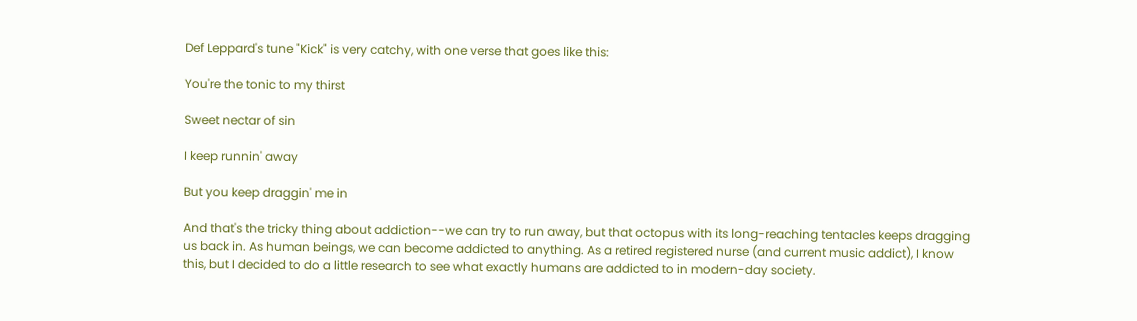Def Leppard's tune "Kick" is very catchy, with one verse that goes like this:

You're the tonic to my thirst

Sweet nectar of sin

I keep runnin' away

But you keep draggin' me in

And that's the tricky thing about addiction--we can try to run away, but that octopus with its long-reaching tentacles keeps dragging us back in. As human beings, we can become addicted to anything. As a retired registered nurse (and current music addict), I know this, but I decided to do a little research to see what exactly humans are addicted to in modern-day society.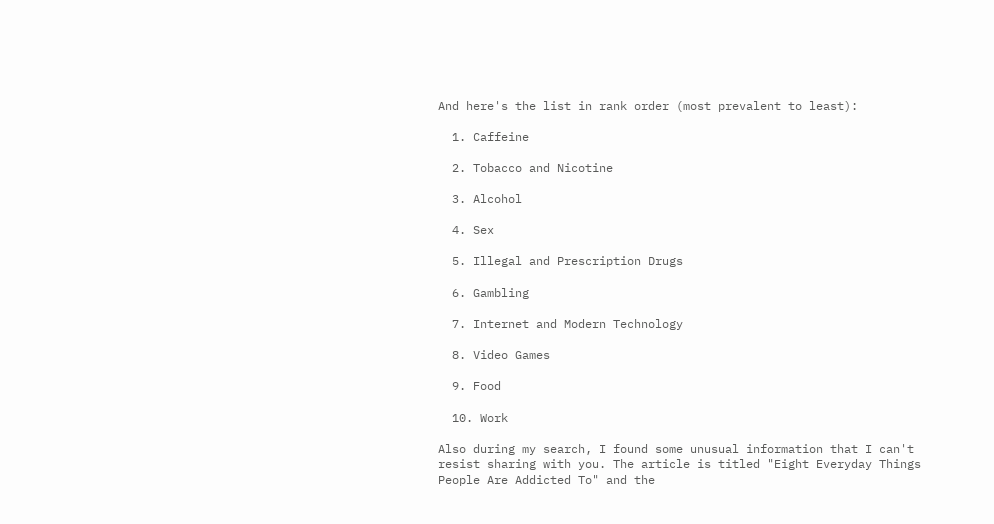And here's the list in rank order (most prevalent to least):

  1. Caffeine

  2. Tobacco and Nicotine

  3. Alcohol

  4. Sex

  5. Illegal and Prescription Drugs

  6. Gambling

  7. Internet and Modern Technology

  8. Video Games

  9. Food

  10. Work

Also during my search, I found some unusual information that I can't resist sharing with you. The article is titled "Eight Everyday Things People Are Addicted To" and the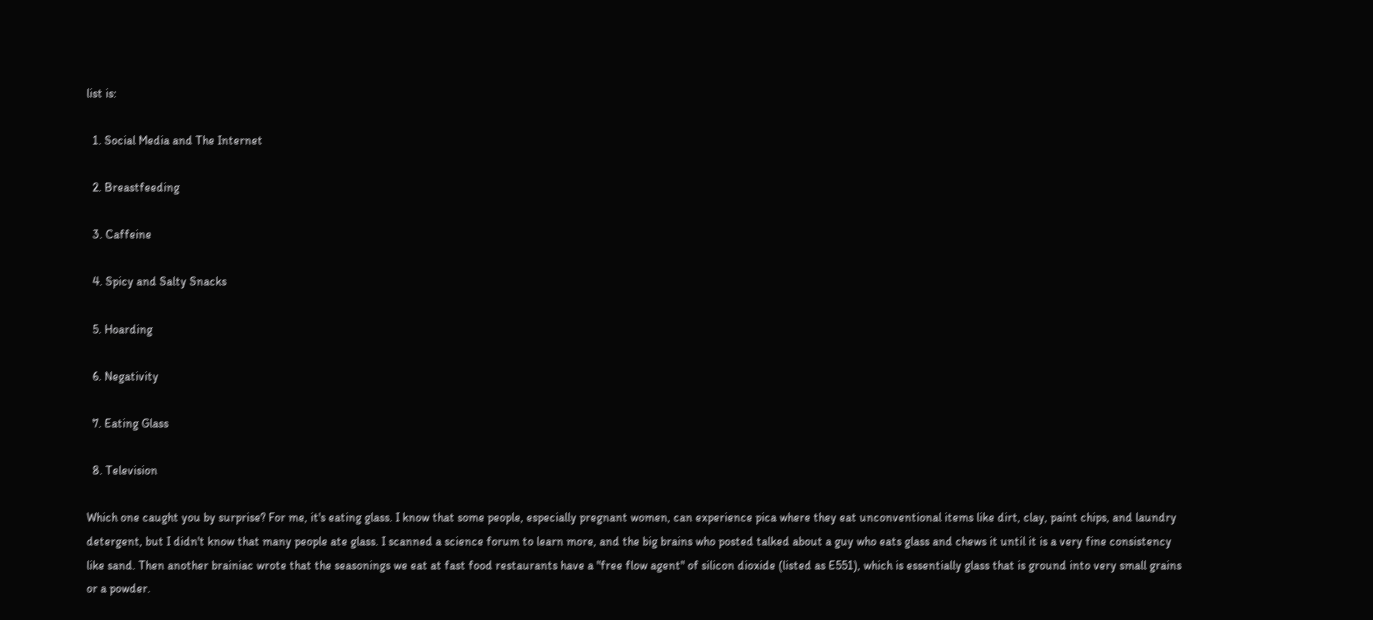list is:

  1. Social Media and The Internet

  2. Breastfeeding

  3. Caffeine

  4. Spicy and Salty Snacks

  5. Hoarding

  6. Negativity

  7. Eating Glass

  8. Television

Which one caught you by surprise? For me, it's eating glass. I know that some people, especially pregnant women, can experience pica where they eat unconventional items like dirt, clay, paint chips, and laundry detergent, but I didn't know that many people ate glass. I scanned a science forum to learn more, and the big brains who posted talked about a guy who eats glass and chews it until it is a very fine consistency like sand. Then another brainiac wrote that the seasonings we eat at fast food restaurants have a "free flow agent" of silicon dioxide (listed as E551), which is essentially glass that is ground into very small grains or a powder.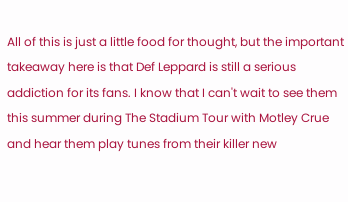All of this is just a little food for thought, but the important takeaway here is that Def Leppard is still a serious addiction for its fans. I know that I can't wait to see them this summer during The Stadium Tour with Motley Crue and hear them play tunes from their killer new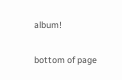album!


bottom of page